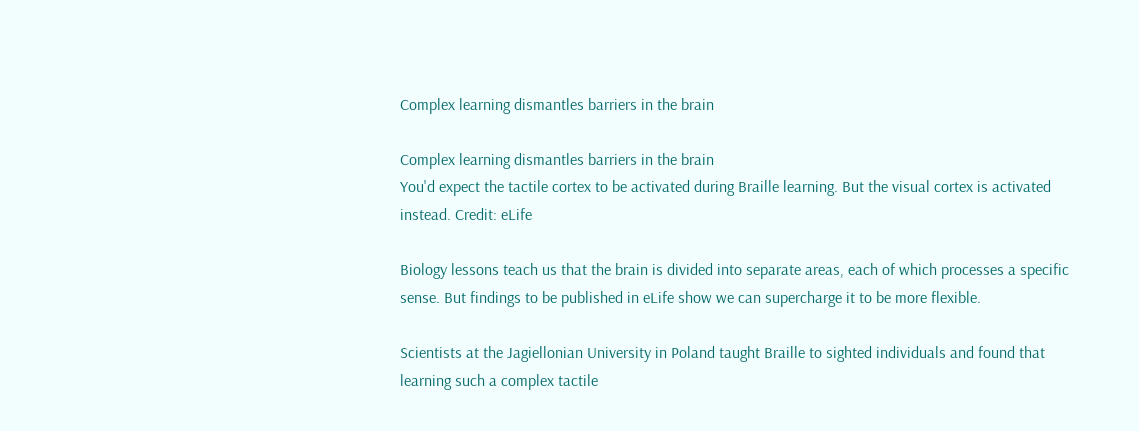Complex learning dismantles barriers in the brain

Complex learning dismantles barriers in the brain
You'd expect the tactile cortex to be activated during Braille learning. But the visual cortex is activated instead. Credit: eLife

Biology lessons teach us that the brain is divided into separate areas, each of which processes a specific sense. But findings to be published in eLife show we can supercharge it to be more flexible.

Scientists at the Jagiellonian University in Poland taught Braille to sighted individuals and found that learning such a complex tactile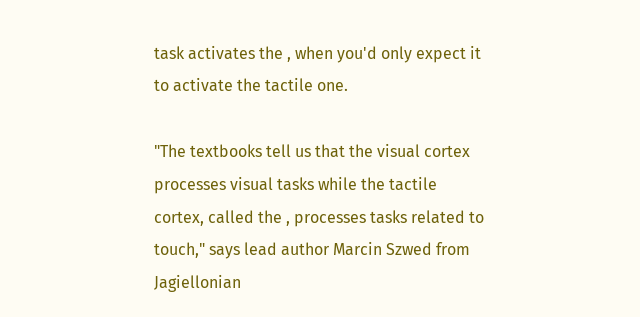task activates the , when you'd only expect it to activate the tactile one.

"The textbooks tell us that the visual cortex processes visual tasks while the tactile cortex, called the , processes tasks related to touch," says lead author Marcin Szwed from Jagiellonian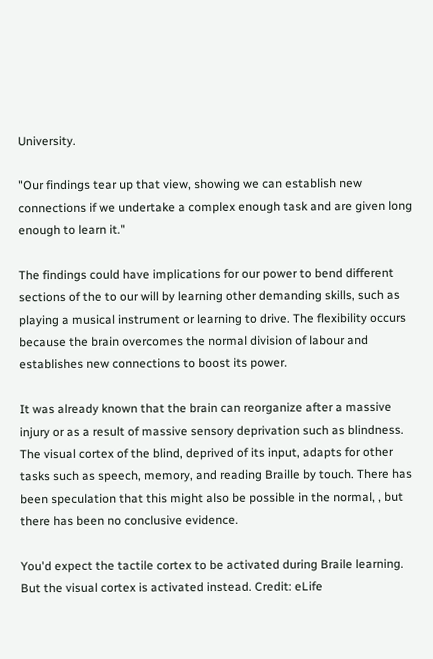University.

"Our findings tear up that view, showing we can establish new connections if we undertake a complex enough task and are given long enough to learn it."

The findings could have implications for our power to bend different sections of the to our will by learning other demanding skills, such as playing a musical instrument or learning to drive. The flexibility occurs because the brain overcomes the normal division of labour and establishes new connections to boost its power.

It was already known that the brain can reorganize after a massive injury or as a result of massive sensory deprivation such as blindness. The visual cortex of the blind, deprived of its input, adapts for other tasks such as speech, memory, and reading Braille by touch. There has been speculation that this might also be possible in the normal, , but there has been no conclusive evidence.

You'd expect the tactile cortex to be activated during Braile learning. But the visual cortex is activated instead. Credit: eLife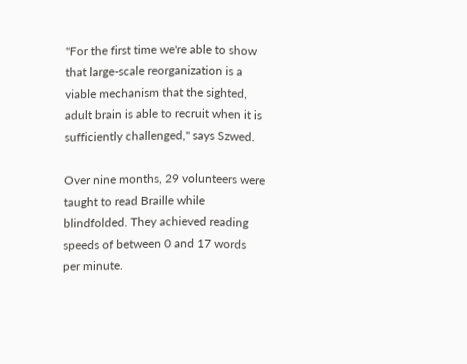"For the first time we're able to show that large-scale reorganization is a viable mechanism that the sighted, adult brain is able to recruit when it is sufficiently challenged," says Szwed.

Over nine months, 29 volunteers were taught to read Braille while blindfolded. They achieved reading speeds of between 0 and 17 words per minute.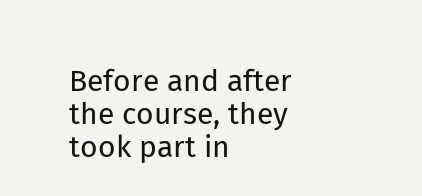Before and after the course, they took part in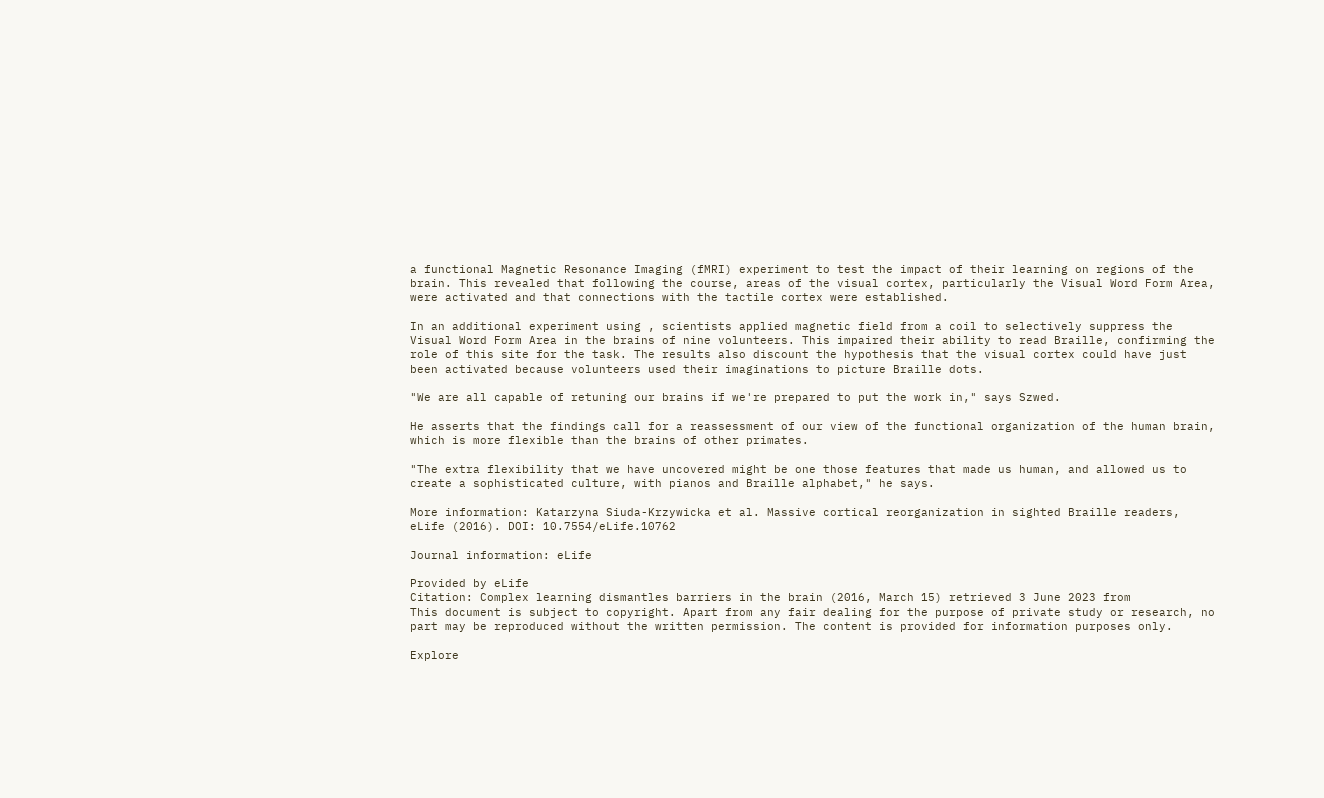a functional Magnetic Resonance Imaging (fMRI) experiment to test the impact of their learning on regions of the brain. This revealed that following the course, areas of the visual cortex, particularly the Visual Word Form Area, were activated and that connections with the tactile cortex were established.

In an additional experiment using , scientists applied magnetic field from a coil to selectively suppress the Visual Word Form Area in the brains of nine volunteers. This impaired their ability to read Braille, confirming the role of this site for the task. The results also discount the hypothesis that the visual cortex could have just been activated because volunteers used their imaginations to picture Braille dots.

"We are all capable of retuning our brains if we're prepared to put the work in," says Szwed.

He asserts that the findings call for a reassessment of our view of the functional organization of the human brain, which is more flexible than the brains of other primates.

"The extra flexibility that we have uncovered might be one those features that made us human, and allowed us to create a sophisticated culture, with pianos and Braille alphabet," he says.

More information: Katarzyna Siuda-Krzywicka et al. Massive cortical reorganization in sighted Braille readers, eLife (2016). DOI: 10.7554/eLife.10762

Journal information: eLife

Provided by eLife
Citation: Complex learning dismantles barriers in the brain (2016, March 15) retrieved 3 June 2023 from
This document is subject to copyright. Apart from any fair dealing for the purpose of private study or research, no part may be reproduced without the written permission. The content is provided for information purposes only.

Explore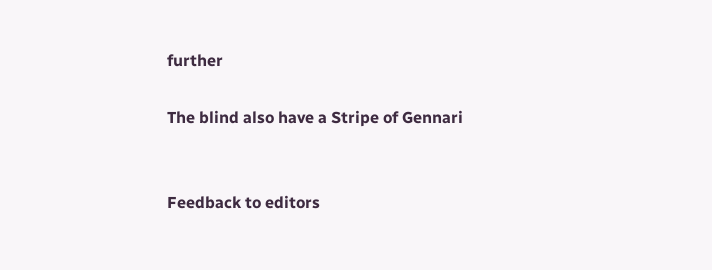further

The blind also have a Stripe of Gennari


Feedback to editors